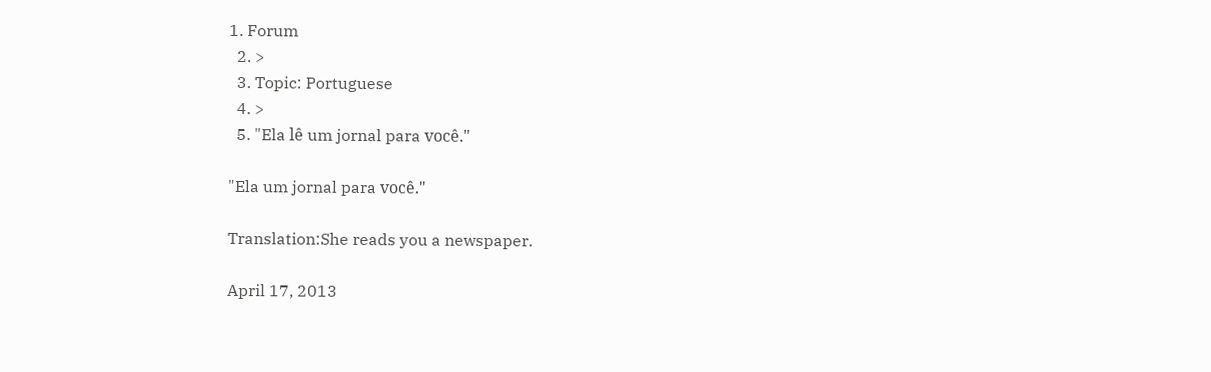1. Forum
  2. >
  3. Topic: Portuguese
  4. >
  5. "Ela lê um jornal para você."

"Ela um jornal para você."

Translation:She reads you a newspaper.

April 17, 2013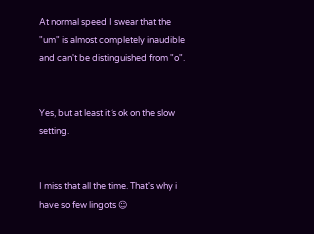At normal speed I swear that the "um" is almost completely inaudible and can't be distinguished from "o".


Yes, but at least it´s ok on the slow setting.


I miss that all the time. That's why i have so few lingots ☺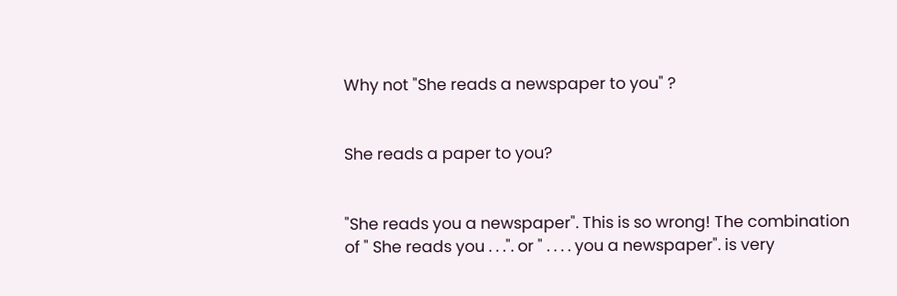Why not "She reads a newspaper to you" ?


She reads a paper to you?


"She reads you a newspaper". This is so wrong! The combination of " She reads you . . .". or " . . . . you a newspaper". is very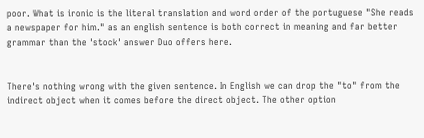poor. What is ironic is the literal translation and word order of the portuguese "She reads a newspaper for him." as an english sentence is both correct in meaning and far better grammar than the 'stock' answer Duo offers here.


There's nothing wrong with the given sentence. In English we can drop the "to" from the indirect object when it comes before the direct object. The other option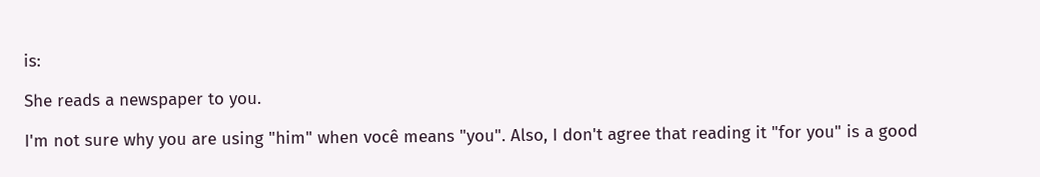is:

She reads a newspaper to you.

I'm not sure why you are using "him" when você means "you". Also, I don't agree that reading it "for you" is a good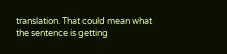translation. That could mean what the sentence is getting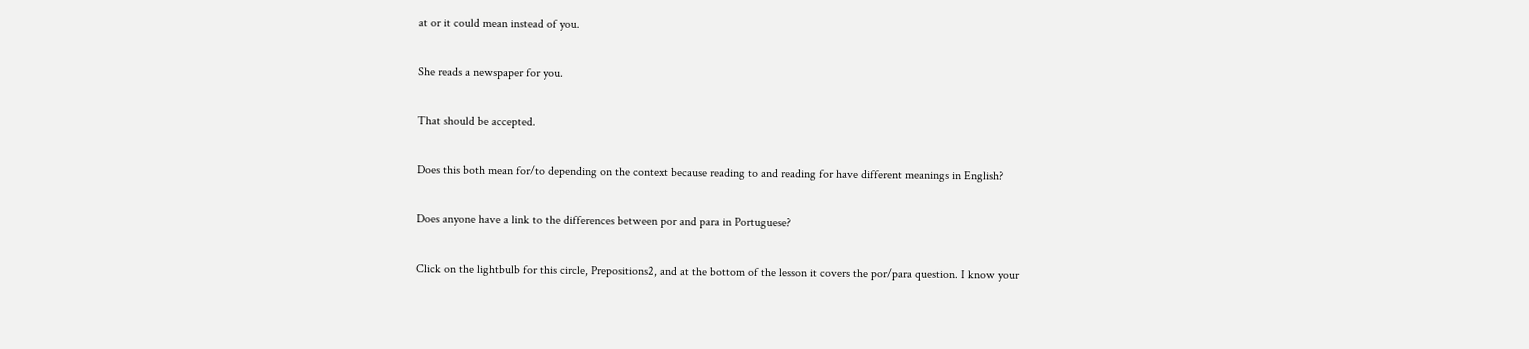at or it could mean instead of you.


She reads a newspaper for you.


That should be accepted.


Does this both mean for/to depending on the context because reading to and reading for have different meanings in English?


Does anyone have a link to the differences between por and para in Portuguese?


Click on the lightbulb for this circle, Prepositions2, and at the bottom of the lesson it covers the por/para question. I know your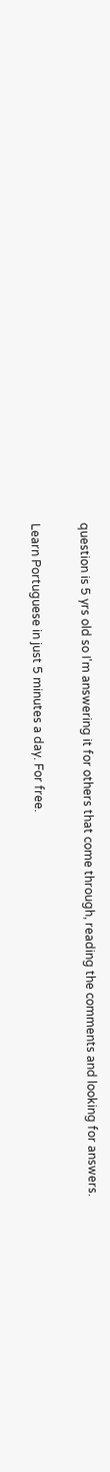question is 5 yrs old so I'm answering it for others that come through, reading the comments and looking for answers.

Learn Portuguese in just 5 minutes a day. For free.